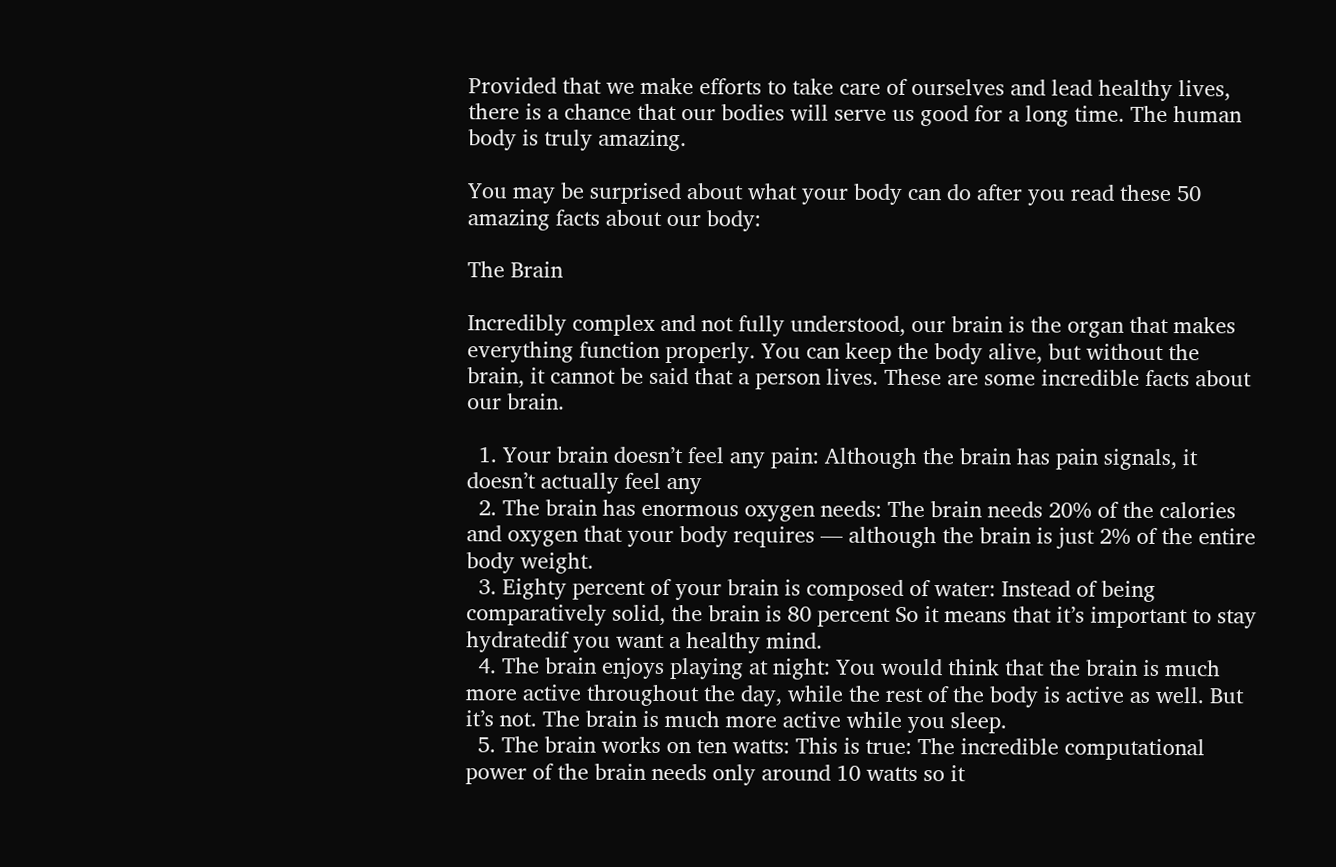Provided that we make efforts to take care of ourselves and lead healthy lives, there is a chance that our bodies will serve us good for a long time. The human body is truly amazing.

You may be surprised about what your body can do after you read these 50 amazing facts about our body:

The Brain

Incredibly complex and not fully understood, our brain is the organ that makes everything function properly. You can keep the body alive, but without the brain, it cannot be said that a person lives. These are some incredible facts about our brain.

  1. Your brain doesn’t feel any pain: Although the brain has pain signals, it doesn’t actually feel any
  2. The brain has enormous oxygen needs: The brain needs 20% of the calories and oxygen that your body requires — although the brain is just 2% of the entire body weight.
  3. Eighty percent of your brain is composed of water: Instead of being comparatively solid, the brain is 80 percent So it means that it’s important to stay hydratedif you want a healthy mind.
  4. The brain enjoys playing at night: You would think that the brain is much more active throughout the day, while the rest of the body is active as well. But it’s not. The brain is much more active while you sleep.
  5. The brain works on ten watts: This is true: The incredible computational power of the brain needs only around 10 watts so it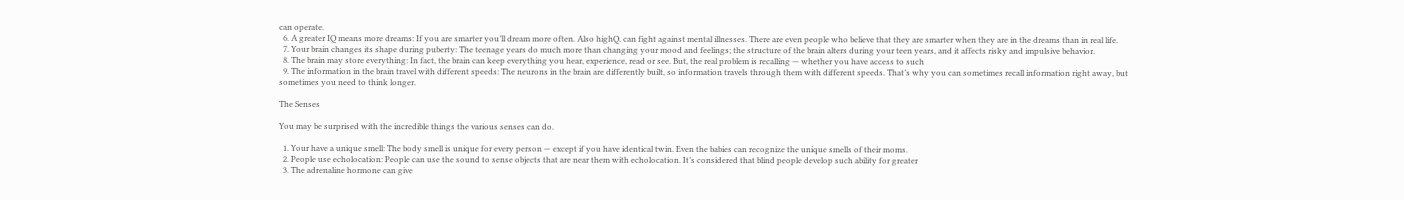can operate.
  6. A greater IQ means more dreams: If you are smarter you’ll dream more often. Also highQ. can fight against mental illnesses. There are even people who believe that they are smarter when they are in the dreams than in real life.
  7. Your brain changes its shape during puberty: The teenage years do much more than changing your mood and feelings; the structure of the brain alters during your teen years, and it affects risky and impulsive behavior.
  8. The brain may store everything: In fact, the brain can keep everything you hear, experience, read or see. But, the real problem is recalling — whether you have access to such
  9. The information in the brain travel with different speeds: The neurons in the brain are differently built, so information travels through them with different speeds. That’s why you can sometimes recall information right away, but sometimes you need to think longer.

The Senses

You may be surprised with the incredible things the various senses can do.

  1. Your have a unique smell: The body smell is unique for every person — except if you have identical twin. Even the babies can recognize the unique smells of their moms.
  2. People use echolocation: People can use the sound to sense objects that are near them with echolocation. It’s considered that blind people develop such ability for greater
  3. The adrenaline hormone can give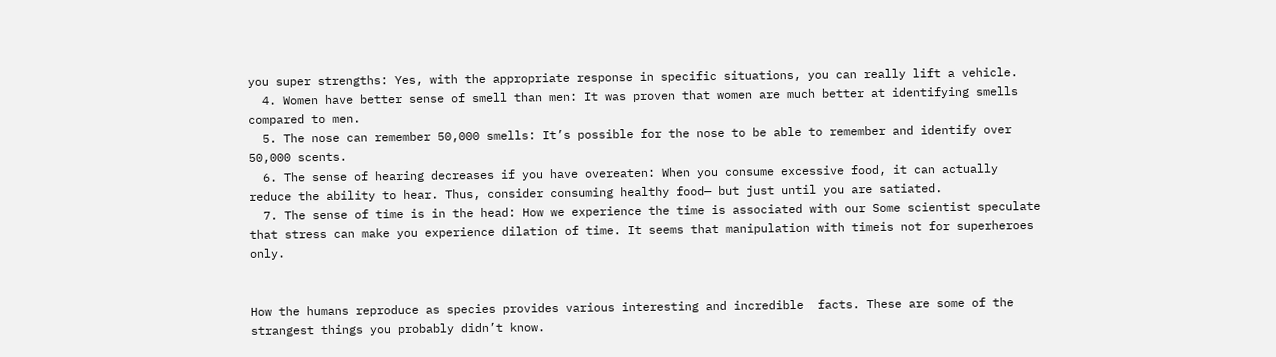you super strengths: Yes, with the appropriate response in specific situations, you can really lift a vehicle.
  4. Women have better sense of smell than men: It was proven that women are much better at identifying smells compared to men.
  5. The nose can remember 50,000 smells: It’s possible for the nose to be able to remember and identify over 50,000 scents.
  6. The sense of hearing decreases if you have overeaten: When you consume excessive food, it can actually reduce the ability to hear. Thus, consider consuming healthy food— but just until you are satiated.
  7. The sense of time is in the head: How we experience the time is associated with our Some scientist speculate that stress can make you experience dilation of time. It seems that manipulation with timeis not for superheroes only.


How the humans reproduce as species provides various interesting and incredible  facts. These are some of the strangest things you probably didn’t know.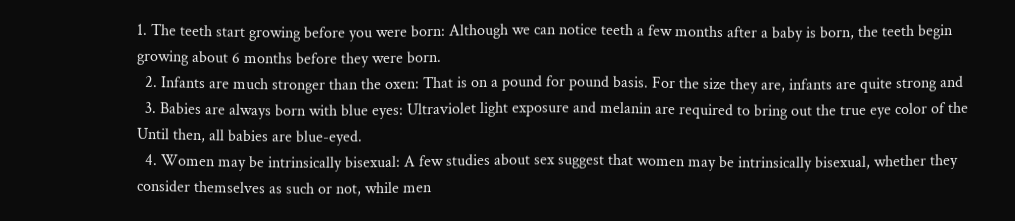1. The teeth start growing before you were born: Although we can notice teeth a few months after a baby is born, the teeth begin growing about 6 months before they were born.
  2. Infants are much stronger than the oxen: That is on a pound for pound basis. For the size they are, infants are quite strong and
  3. Babies are always born with blue eyes: Ultraviolet light exposure and melanin are required to bring out the true eye color of the Until then, all babies are blue-eyed.
  4. Women may be intrinsically bisexual: A few studies about sex suggest that women may be intrinsically bisexual, whether they consider themselves as such or not, while men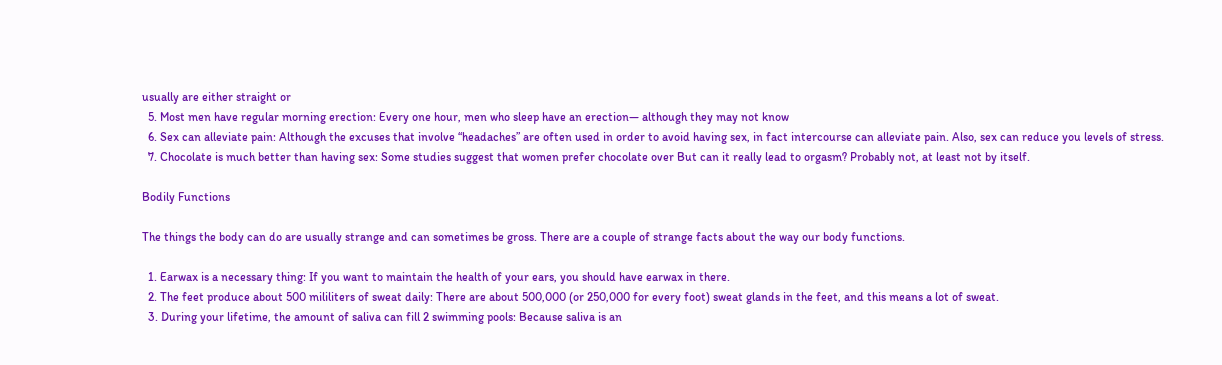usually are either straight or
  5. Most men have regular morning erection: Every one hour, men who sleep have an erection— although they may not know
  6. Sex can alleviate pain: Although the excuses that involve “headaches” are often used in order to avoid having sex, in fact intercourse can alleviate pain. Also, sex can reduce you levels of stress.
  7. Chocolate is much better than having sex: Some studies suggest that women prefer chocolate over But can it really lead to orgasm? Probably not, at least not by itself.

Bodily Functions

The things the body can do are usually strange and can sometimes be gross. There are a couple of strange facts about the way our body functions.

  1. Earwax is a necessary thing: If you want to maintain the health of your ears, you should have earwax in there.
  2. The feet produce about 500 mililiters of sweat daily: There are about 500,000 (or 250,000 for every foot) sweat glands in the feet, and this means a lot of sweat.
  3. During your lifetime, the amount of saliva can fill 2 swimming pools: Because saliva is an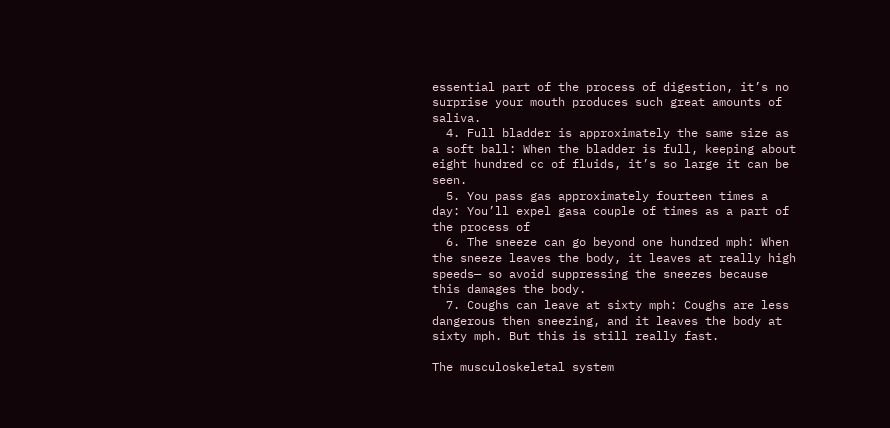essential part of the process of digestion, it’s no surprise your mouth produces such great amounts of saliva.
  4. Full bladder is approximately the same size as a soft ball: When the bladder is full, keeping about eight hundred cc of fluids, it’s so large it can be seen.
  5. You pass gas approximately fourteen times a day: You’ll expel gasa couple of times as a part of the process of
  6. The sneeze can go beyond one hundred mph: When the sneeze leaves the body, it leaves at really high speeds— so avoid suppressing the sneezes because this damages the body.
  7. Coughs can leave at sixty mph: Coughs are less dangerous then sneezing, and it leaves the body at sixty mph. But this is still really fast.

The musculoskeletal system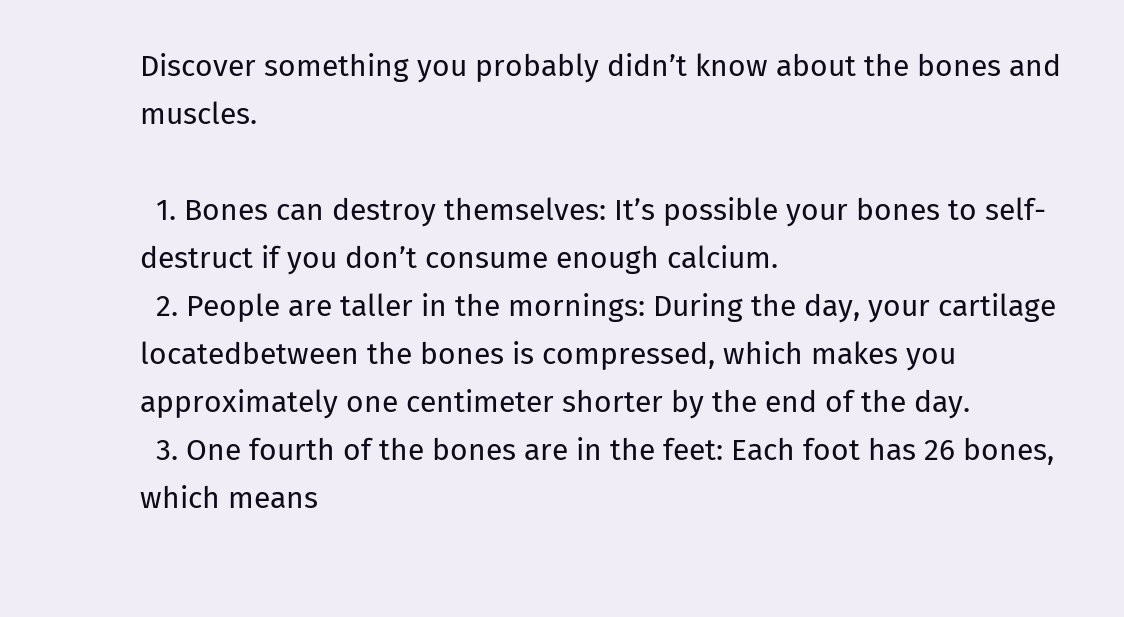Discover something you probably didn’t know about the bones and muscles.

  1. Bones can destroy themselves: It’s possible your bones to self-destruct if you don’t consume enough calcium.
  2. People are taller in the mornings: During the day, your cartilage locatedbetween the bones is compressed, which makes you approximately one centimeter shorter by the end of the day.
  3. One fourth of the bones are in the feet: Each foot has 26 bones, which means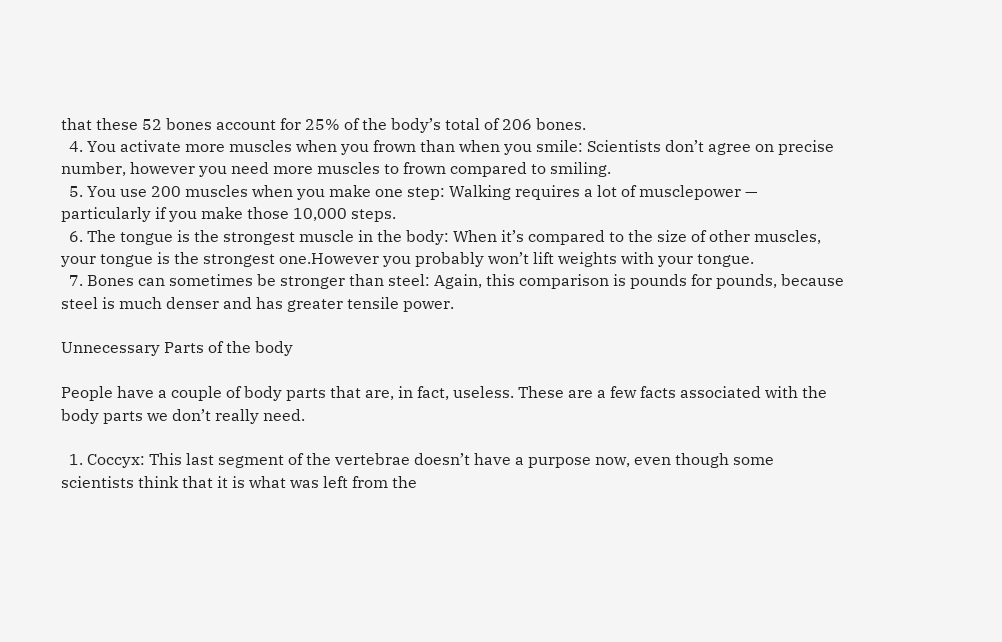that these 52 bones account for 25% of the body’s total of 206 bones.
  4. You activate more muscles when you frown than when you smile: Scientists don’t agree on precise number, however you need more muscles to frown compared to smiling.
  5. You use 200 muscles when you make one step: Walking requires a lot of musclepower — particularly if you make those 10,000 steps.
  6. The tongue is the strongest muscle in the body: When it’s compared to the size of other muscles, your tongue is the strongest one.However you probably won’t lift weights with your tongue.
  7. Bones can sometimes be stronger than steel: Again, this comparison is pounds for pounds, because steel is much denser and has greater tensile power.

Unnecessary Parts of the body

People have a couple of body parts that are, in fact, useless. These are a few facts associated with the body parts we don’t really need.

  1. Coccyx: This last segment of the vertebrae doesn’t have a purpose now, even though some scientists think that it is what was left from the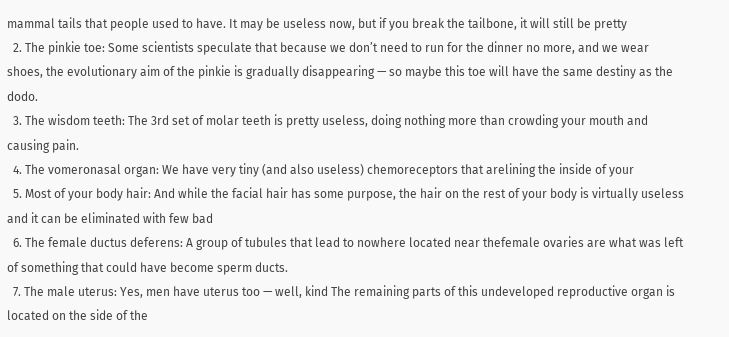mammal tails that people used to have. It may be useless now, but if you break the tailbone, it will still be pretty
  2. The pinkie toe: Some scientists speculate that because we don’t need to run for the dinner no more, and we wear shoes, the evolutionary aim of the pinkie is gradually disappearing — so maybe this toe will have the same destiny as the dodo.
  3. The wisdom teeth: The 3rd set of molar teeth is pretty useless, doing nothing more than crowding your mouth and causing pain.
  4. The vomeronasal organ: We have very tiny (and also useless) chemoreceptors that arelining the inside of your
  5. Most of your body hair: And while the facial hair has some purpose, the hair on the rest of your body is virtually useless and it can be eliminated with few bad
  6. The female ductus deferens: A group of tubules that lead to nowhere located near thefemale ovaries are what was left of something that could have become sperm ducts.
  7. The male uterus: Yes, men have uterus too — well, kind The remaining parts of this undeveloped reproductive organ is located on the side of the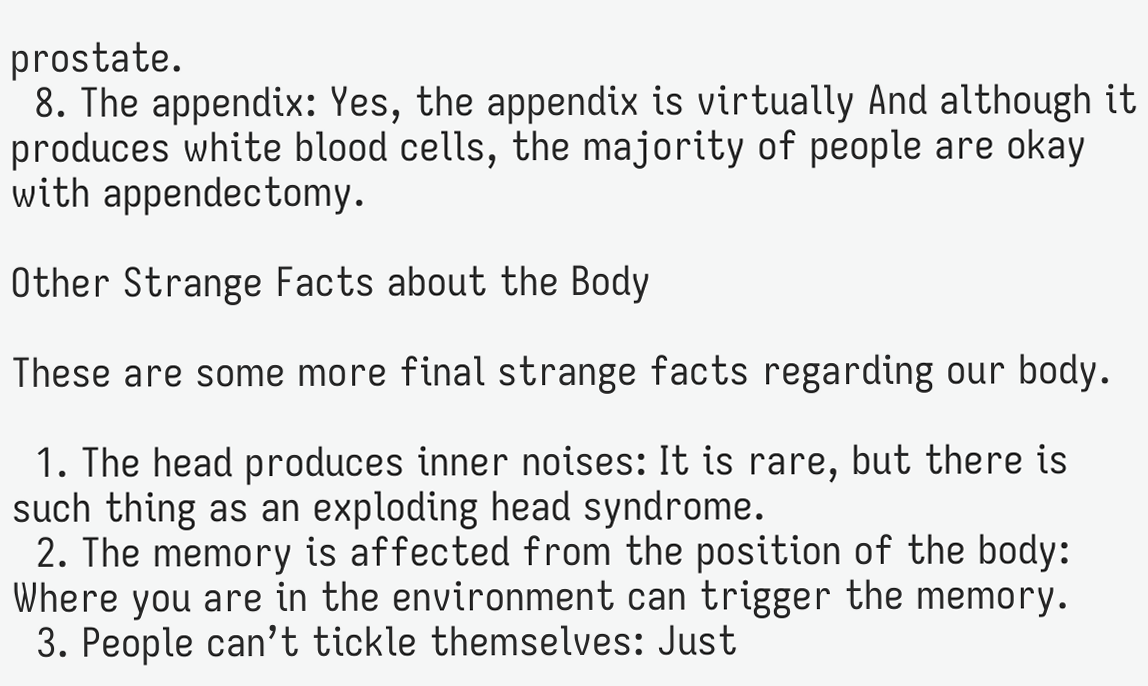prostate.
  8. The appendix: Yes, the appendix is virtually And although it produces white blood cells, the majority of people are okay with appendectomy.

Other Strange Facts about the Body

These are some more final strange facts regarding our body.

  1. The head produces inner noises: It is rare, but there is such thing as an exploding head syndrome.
  2. The memory is affected from the position of the body: Where you are in the environment can trigger the memory.
  3. People can’t tickle themselves: Just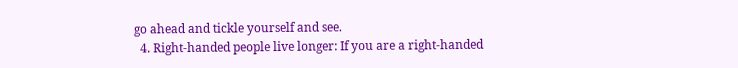go ahead and tickle yourself and see.
  4. Right-handed people live longer: If you are a right-handed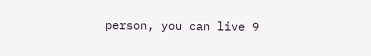person, you can live 9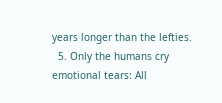years longer than the lefties.
  5. Only the humans cry emotional tears: All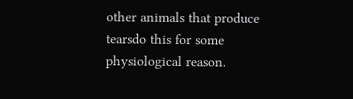other animals that produce tearsdo this for some physiological reason.